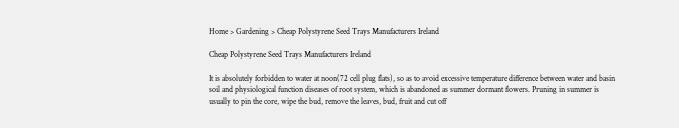Home > Gardening > Cheap Polystyrene Seed Trays Manufacturers Ireland

Cheap Polystyrene Seed Trays Manufacturers Ireland

It is absolutely forbidden to water at noon(72 cell plug flats), so as to avoid excessive temperature difference between water and basin soil and physiological function diseases of root system, which is abandoned as summer dormant flowers. Pruning in summer is usually to pin the core, wipe the bud, remove the leaves, bud, fruit and cut off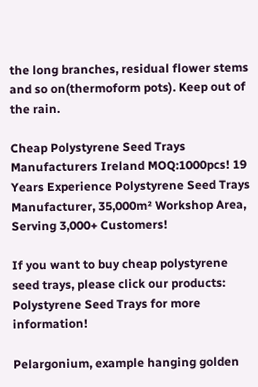the long branches, residual flower stems and so on(thermoform pots). Keep out of the rain.

Cheap Polystyrene Seed Trays Manufacturers Ireland MOQ:1000pcs! 19 Years Experience Polystyrene Seed Trays Manufacturer, 35,000m² Workshop Area, Serving 3,000+ Customers!

If you want to buy cheap polystyrene seed trays, please click our products: Polystyrene Seed Trays for more information!

Pelargonium, example hanging golden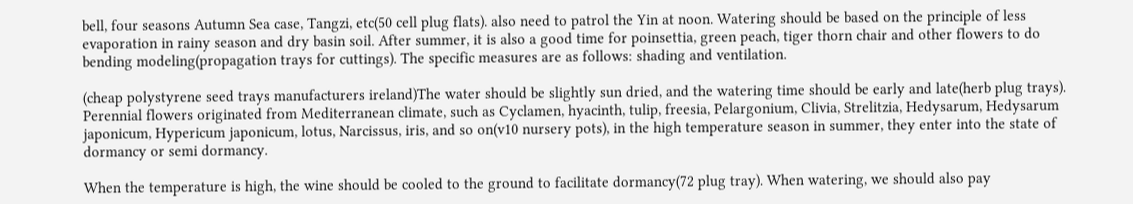bell, four seasons Autumn Sea case, Tangzi, etc(50 cell plug flats). also need to patrol the Yin at noon. Watering should be based on the principle of less evaporation in rainy season and dry basin soil. After summer, it is also a good time for poinsettia, green peach, tiger thorn chair and other flowers to do bending modeling(propagation trays for cuttings). The specific measures are as follows: shading and ventilation.

(cheap polystyrene seed trays manufacturers ireland)The water should be slightly sun dried, and the watering time should be early and late(herb plug trays). Perennial flowers originated from Mediterranean climate, such as Cyclamen, hyacinth, tulip, freesia, Pelargonium, Clivia, Strelitzia, Hedysarum, Hedysarum japonicum, Hypericum japonicum, lotus, Narcissus, iris, and so on(v10 nursery pots), in the high temperature season in summer, they enter into the state of dormancy or semi dormancy.

When the temperature is high, the wine should be cooled to the ground to facilitate dormancy(72 plug tray). When watering, we should also pay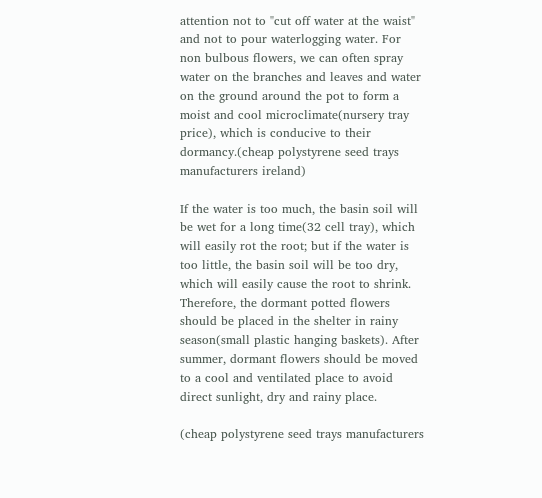attention not to "cut off water at the waist" and not to pour waterlogging water. For non bulbous flowers, we can often spray water on the branches and leaves and water on the ground around the pot to form a moist and cool microclimate(nursery tray price), which is conducive to their dormancy.(cheap polystyrene seed trays manufacturers ireland)

If the water is too much, the basin soil will be wet for a long time(32 cell tray), which will easily rot the root; but if the water is too little, the basin soil will be too dry, which will easily cause the root to shrink. Therefore, the dormant potted flowers should be placed in the shelter in rainy season(small plastic hanging baskets). After summer, dormant flowers should be moved to a cool and ventilated place to avoid direct sunlight, dry and rainy place.

(cheap polystyrene seed trays manufacturers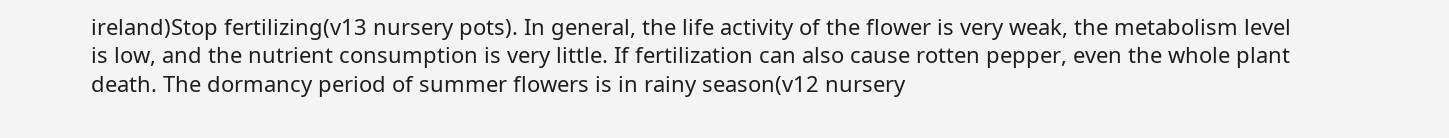ireland)Stop fertilizing(v13 nursery pots). In general, the life activity of the flower is very weak, the metabolism level is low, and the nutrient consumption is very little. If fertilization can also cause rotten pepper, even the whole plant death. The dormancy period of summer flowers is in rainy season(v12 nursery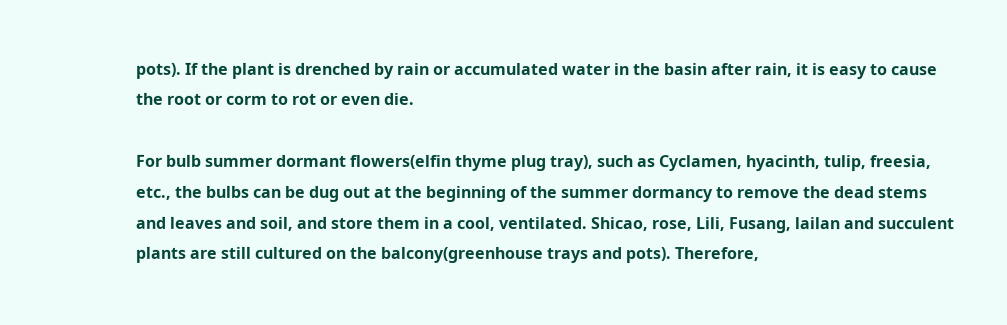pots). If the plant is drenched by rain or accumulated water in the basin after rain, it is easy to cause the root or corm to rot or even die.

For bulb summer dormant flowers(elfin thyme plug tray), such as Cyclamen, hyacinth, tulip, freesia, etc., the bulbs can be dug out at the beginning of the summer dormancy to remove the dead stems and leaves and soil, and store them in a cool, ventilated. Shicao, rose, Lili, Fusang, lailan and succulent plants are still cultured on the balcony(greenhouse trays and pots). Therefore,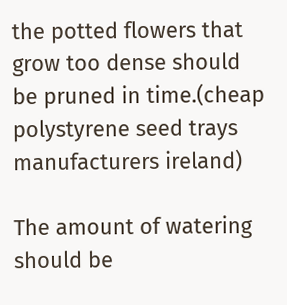the potted flowers that grow too dense should be pruned in time.(cheap polystyrene seed trays manufacturers ireland)

The amount of watering should be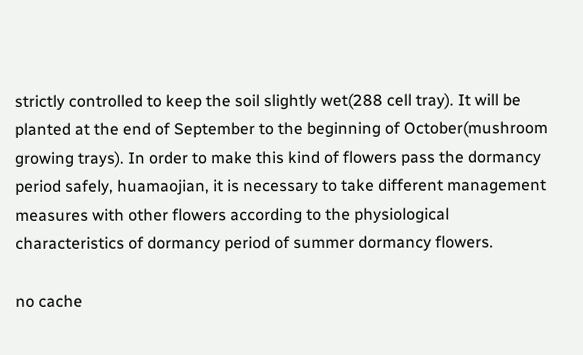strictly controlled to keep the soil slightly wet(288 cell tray). It will be planted at the end of September to the beginning of October(mushroom growing trays). In order to make this kind of flowers pass the dormancy period safely, huamaojian, it is necessary to take different management measures with other flowers according to the physiological characteristics of dormancy period of summer dormancy flowers.

no cache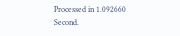Processed in 1.092660 Second.